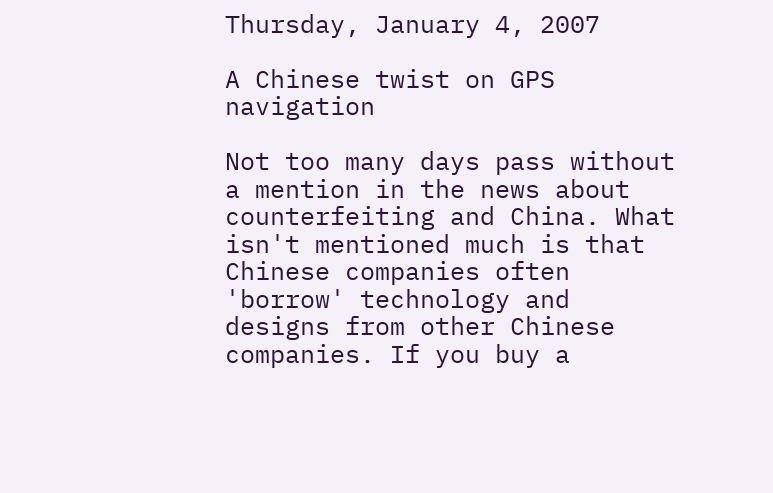Thursday, January 4, 2007

A Chinese twist on GPS navigation

Not too many days pass without a mention in the news about counterfeiting and China. What isn't mentioned much is that Chinese companies often 'borrow' technology and designs from other Chinese companies. If you buy a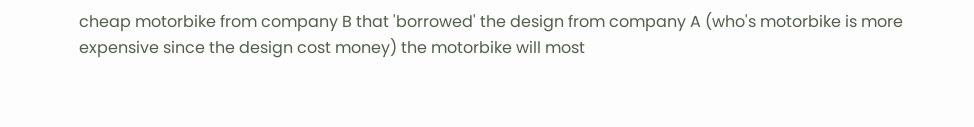cheap motorbike from company B that 'borrowed' the design from company A (who's motorbike is more expensive since the design cost money) the motorbike will most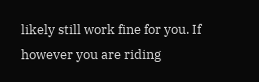likely still work fine for you. If however you are riding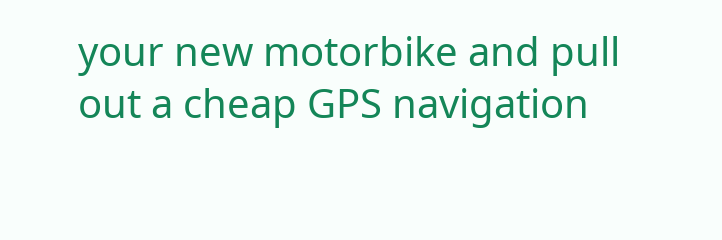your new motorbike and pull out a cheap GPS navigation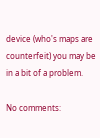device (who's maps are counterfeit) you may be in a bit of a problem.

No comments: